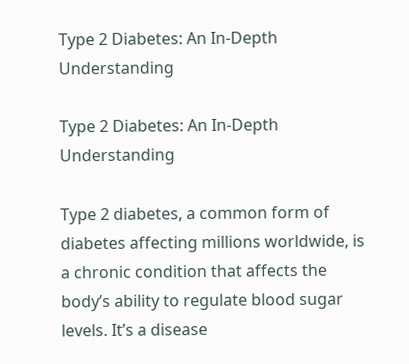Type 2 Diabetes: An In-Depth Understanding

Type 2 Diabetes: An In-Depth Understanding

Type 2 diabetes, a common form of diabetes affecting millions worldwide, is a chronic condition that affects the body’s ability to regulate blood sugar levels. It’s a disease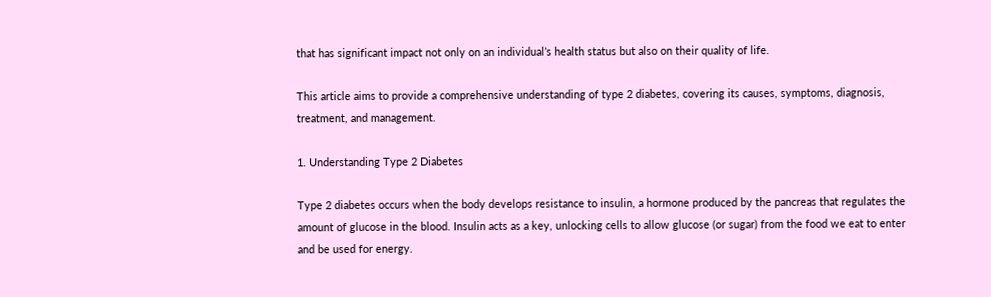that has significant impact not only on an individual’s health status but also on their quality of life.

This article aims to provide a comprehensive understanding of type 2 diabetes, covering its causes, symptoms, diagnosis, treatment, and management.

1. Understanding Type 2 Diabetes

Type 2 diabetes occurs when the body develops resistance to insulin, a hormone produced by the pancreas that regulates the amount of glucose in the blood. Insulin acts as a key, unlocking cells to allow glucose (or sugar) from the food we eat to enter and be used for energy.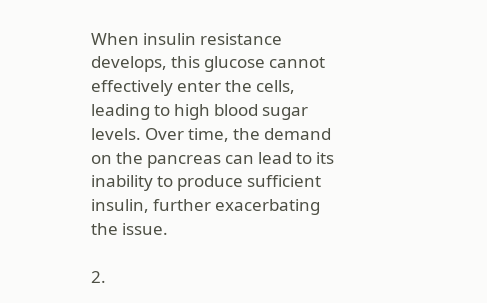When insulin resistance develops, this glucose cannot effectively enter the cells, leading to high blood sugar levels. Over time, the demand on the pancreas can lead to its inability to produce sufficient insulin, further exacerbating the issue.

2.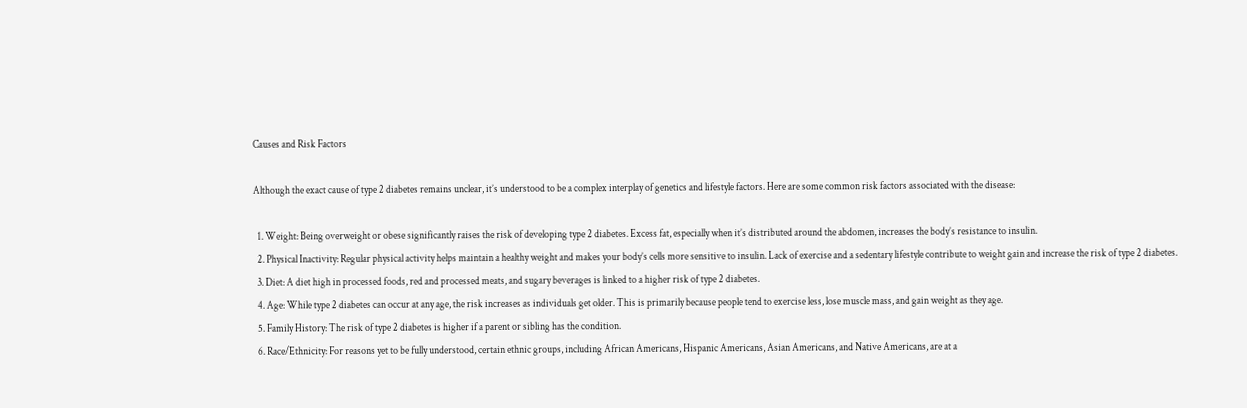Causes and Risk Factors

Although the exact cause of type 2 diabetes remains unclear, it’s understood to be a complex interplay of genetics and lifestyle factors. Here are some common risk factors associated with the disease:

  1. Weight: Being overweight or obese significantly raises the risk of developing type 2 diabetes. Excess fat, especially when it’s distributed around the abdomen, increases the body’s resistance to insulin.
  2. Physical Inactivity: Regular physical activity helps maintain a healthy weight and makes your body’s cells more sensitive to insulin. Lack of exercise and a sedentary lifestyle contribute to weight gain and increase the risk of type 2 diabetes.
  3. Diet: A diet high in processed foods, red and processed meats, and sugary beverages is linked to a higher risk of type 2 diabetes.
  4. Age: While type 2 diabetes can occur at any age, the risk increases as individuals get older. This is primarily because people tend to exercise less, lose muscle mass, and gain weight as they age.
  5. Family History: The risk of type 2 diabetes is higher if a parent or sibling has the condition.
  6. Race/Ethnicity: For reasons yet to be fully understood, certain ethnic groups, including African Americans, Hispanic Americans, Asian Americans, and Native Americans, are at a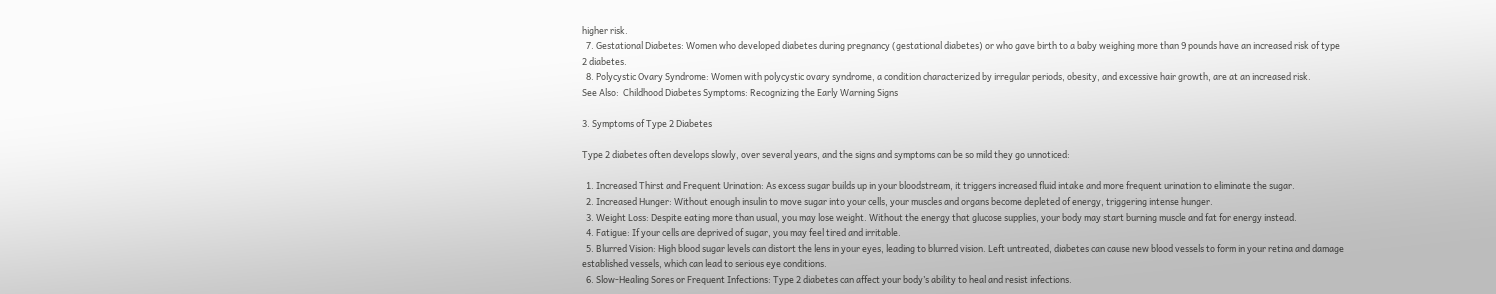higher risk.
  7. Gestational Diabetes: Women who developed diabetes during pregnancy (gestational diabetes) or who gave birth to a baby weighing more than 9 pounds have an increased risk of type 2 diabetes.
  8. Polycystic Ovary Syndrome: Women with polycystic ovary syndrome, a condition characterized by irregular periods, obesity, and excessive hair growth, are at an increased risk.
See Also:  Childhood Diabetes Symptoms: Recognizing the Early Warning Signs

3. Symptoms of Type 2 Diabetes

Type 2 diabetes often develops slowly, over several years, and the signs and symptoms can be so mild they go unnoticed:

  1. Increased Thirst and Frequent Urination: As excess sugar builds up in your bloodstream, it triggers increased fluid intake and more frequent urination to eliminate the sugar.
  2. Increased Hunger: Without enough insulin to move sugar into your cells, your muscles and organs become depleted of energy, triggering intense hunger.
  3. Weight Loss: Despite eating more than usual, you may lose weight. Without the energy that glucose supplies, your body may start burning muscle and fat for energy instead.
  4. Fatigue: If your cells are deprived of sugar, you may feel tired and irritable.
  5. Blurred Vision: High blood sugar levels can distort the lens in your eyes, leading to blurred vision. Left untreated, diabetes can cause new blood vessels to form in your retina and damage established vessels, which can lead to serious eye conditions.
  6. Slow-Healing Sores or Frequent Infections: Type 2 diabetes can affect your body’s ability to heal and resist infections.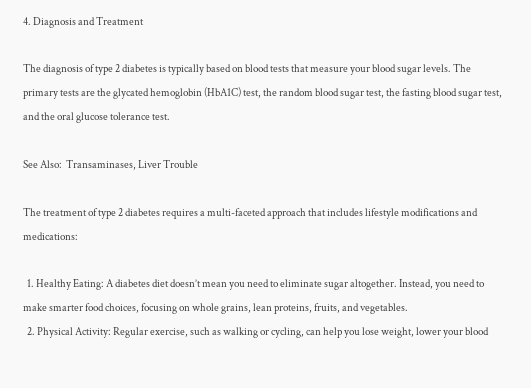4. Diagnosis and Treatment

The diagnosis of type 2 diabetes is typically based on blood tests that measure your blood sugar levels. The primary tests are the glycated hemoglobin (HbA1C) test, the random blood sugar test, the fasting blood sugar test, and the oral glucose tolerance test.

See Also:  Transaminases, Liver Trouble

The treatment of type 2 diabetes requires a multi-faceted approach that includes lifestyle modifications and medications:

  1. Healthy Eating: A diabetes diet doesn’t mean you need to eliminate sugar altogether. Instead, you need to make smarter food choices, focusing on whole grains, lean proteins, fruits, and vegetables.
  2. Physical Activity: Regular exercise, such as walking or cycling, can help you lose weight, lower your blood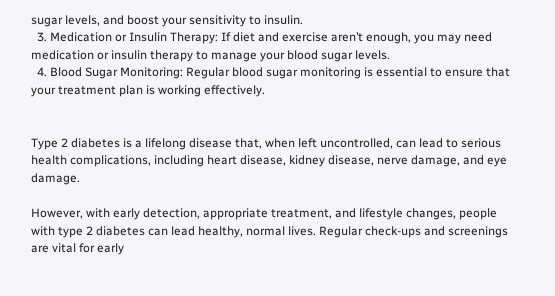sugar levels, and boost your sensitivity to insulin.
  3. Medication or Insulin Therapy: If diet and exercise aren’t enough, you may need medication or insulin therapy to manage your blood sugar levels.
  4. Blood Sugar Monitoring: Regular blood sugar monitoring is essential to ensure that your treatment plan is working effectively.


Type 2 diabetes is a lifelong disease that, when left uncontrolled, can lead to serious health complications, including heart disease, kidney disease, nerve damage, and eye damage.

However, with early detection, appropriate treatment, and lifestyle changes, people with type 2 diabetes can lead healthy, normal lives. Regular check-ups and screenings are vital for early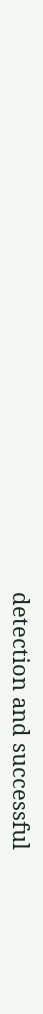detection and successful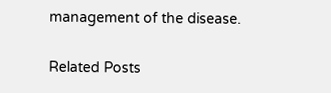management of the disease.

Related Posts